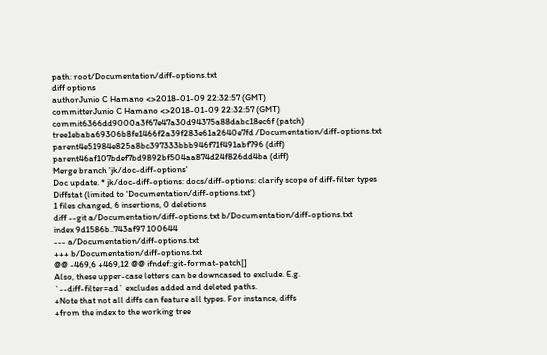path: root/Documentation/diff-options.txt
diff options
authorJunio C Hamano <>2018-01-09 22:32:57 (GMT)
committerJunio C Hamano <>2018-01-09 22:32:57 (GMT)
commit6366dd9000a3f67e47a30d94375a88dabc18ec6f (patch)
tree1ebaba69306b8fe1466f2a39f283e61a2640e7fd /Documentation/diff-options.txt
parent4e51984e825a8bc397333bbb946f71f491abf796 (diff)
parent46af107bdef7bd9892bf504aa874d24f826dd4ba (diff)
Merge branch 'jk/doc-diff-options'
Doc update. * jk/doc-diff-options: docs/diff-options: clarify scope of diff-filter types
Diffstat (limited to 'Documentation/diff-options.txt')
1 files changed, 6 insertions, 0 deletions
diff --git a/Documentation/diff-options.txt b/Documentation/diff-options.txt
index 9d1586b..743af97 100644
--- a/Documentation/diff-options.txt
+++ b/Documentation/diff-options.txt
@@ -469,6 +469,12 @@ ifndef::git-format-patch[]
Also, these upper-case letters can be downcased to exclude. E.g.
`--diff-filter=ad` excludes added and deleted paths.
+Note that not all diffs can feature all types. For instance, diffs
+from the index to the working tree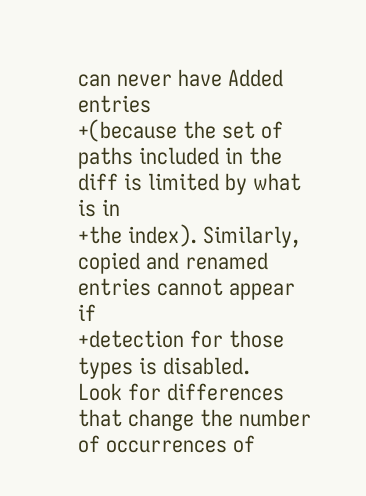can never have Added entries
+(because the set of paths included in the diff is limited by what is in
+the index). Similarly, copied and renamed entries cannot appear if
+detection for those types is disabled.
Look for differences that change the number of occurrences of